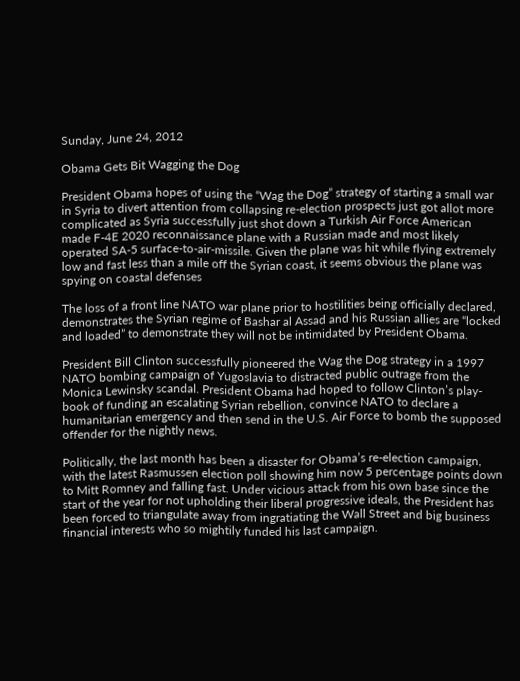Sunday, June 24, 2012

Obama Gets Bit Wagging the Dog

President Obama hopes of using the “Wag the Dog” strategy of starting a small war in Syria to divert attention from collapsing re-election prospects just got allot more complicated as Syria successfully just shot down a Turkish Air Force American made F-4E 2020 reconnaissance plane with a Russian made and most likely operated SA-5 surface-to-air-missile. Given the plane was hit while flying extremely low and fast less than a mile off the Syrian coast, it seems obvious the plane was spying on coastal defenses

The loss of a front line NATO war plane prior to hostilities being officially declared, demonstrates the Syrian regime of Bashar al Assad and his Russian allies are “locked and loaded” to demonstrate they will not be intimidated by President Obama.

President Bill Clinton successfully pioneered the Wag the Dog strategy in a 1997 NATO bombing campaign of Yugoslavia to distracted public outrage from the Monica Lewinsky scandal. President Obama had hoped to follow Clinton’s play-book of funding an escalating Syrian rebellion, convince NATO to declare a humanitarian emergency and then send in the U.S. Air Force to bomb the supposed offender for the nightly news.

Politically, the last month has been a disaster for Obama’s re-election campaign, with the latest Rasmussen election poll showing him now 5 percentage points down to Mitt Romney and falling fast. Under vicious attack from his own base since the start of the year for not upholding their liberal progressive ideals, the President has been forced to triangulate away from ingratiating the Wall Street and big business financial interests who so mightily funded his last campaign.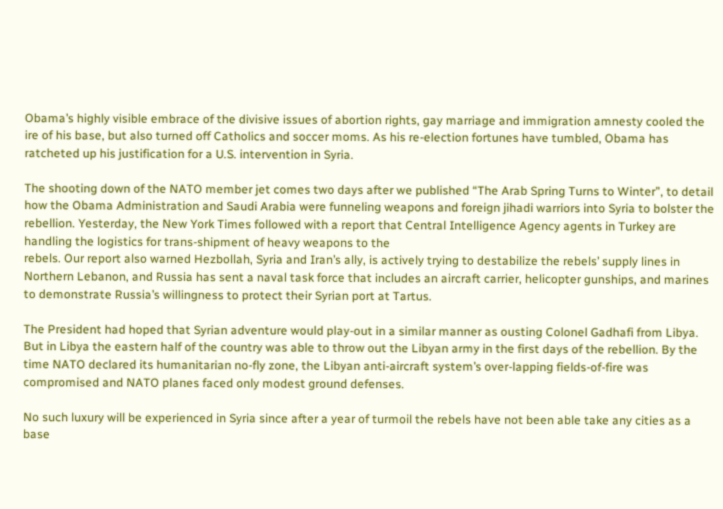Obama’s highly visible embrace of the divisive issues of abortion rights, gay marriage and immigration amnesty cooled the ire of his base, but also turned off Catholics and soccer moms. As his re-election fortunes have tumbled, Obama has ratcheted up his justification for a U.S. intervention in Syria.

The shooting down of the NATO member jet comes two days after we published “The Arab Spring Turns to Winter”, to detail how the Obama Administration and Saudi Arabia were funneling weapons and foreign jihadi warriors into Syria to bolster the rebellion. Yesterday, the New York Times followed with a report that Central Intelligence Agency agents in Turkey are handling the logistics for trans-shipment of heavy weapons to the
rebels. Our report also warned Hezbollah, Syria and Iran’s ally, is actively trying to destabilize the rebels’ supply lines in Northern Lebanon, and Russia has sent a naval task force that includes an aircraft carrier, helicopter gunships, and marines to demonstrate Russia’s willingness to protect their Syrian port at Tartus.

The President had hoped that Syrian adventure would play-out in a similar manner as ousting Colonel Gadhafi from Libya. But in Libya the eastern half of the country was able to throw out the Libyan army in the first days of the rebellion. By the time NATO declared its humanitarian no-fly zone, the Libyan anti-aircraft system’s over-lapping fields-of-fire was compromised and NATO planes faced only modest ground defenses.

No such luxury will be experienced in Syria since after a year of turmoil the rebels have not been able take any cities as a base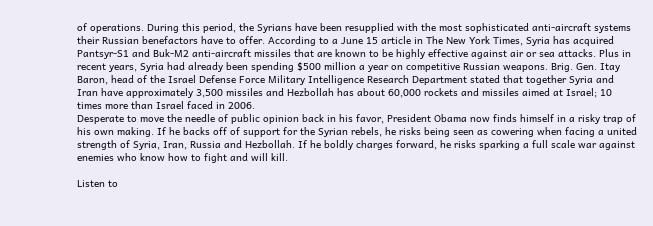of operations. During this period, the Syrians have been resupplied with the most sophisticated anti-aircraft systems their Russian benefactors have to offer. According to a June 15 article in The New York Times, Syria has acquired Pantsyr-S1 and Buk-M2 anti-aircraft missiles that are known to be highly effective against air or sea attacks. Plus in recent years, Syria had already been spending $500 million a year on competitive Russian weapons. Brig. Gen. Itay Baron, head of the Israel Defense Force Military Intelligence Research Department stated that together Syria and Iran have approximately 3,500 missiles and Hezbollah has about 60,000 rockets and missiles aimed at Israel; 10 times more than Israel faced in 2006.
Desperate to move the needle of public opinion back in his favor, President Obama now finds himself in a risky trap of his own making. If he backs off of support for the Syrian rebels, he risks being seen as cowering when facing a united strength of Syria, Iran, Russia and Hezbollah. If he boldly charges forward, he risks sparking a full scale war against enemies who know how to fight and will kill.

Listen to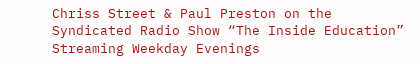Chriss Street & Paul Preston on the Syndicated Radio Show “The Inside Education” Streaming Weekday Evenings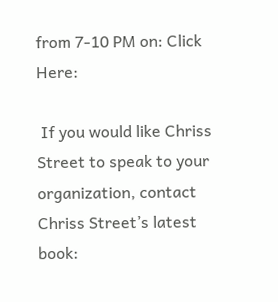from 7-10 PM on: Click Here:

 If you would like Chriss Street to speak to your organization, contact Chriss Street’s latest book: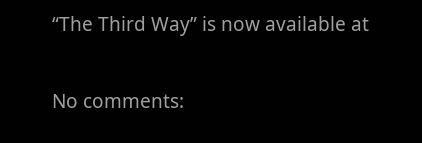“The Third Way” is now available at


No comments: